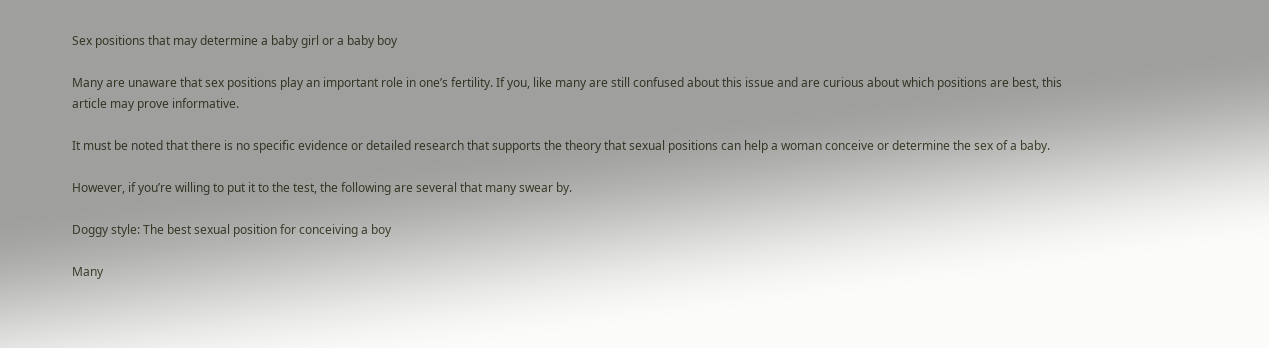Sex positions that may determine a baby girl or a baby boy

Many are unaware that sex positions play an important role in one’s fertility. If you, like many are still confused about this issue and are curious about which positions are best, this article may prove informative.

It must be noted that there is no specific evidence or detailed research that supports the theory that sexual positions can help a woman conceive or determine the sex of a baby.

However, if you’re willing to put it to the test, the following are several that many swear by.

Doggy style: The best sexual position for conceiving a boy

Many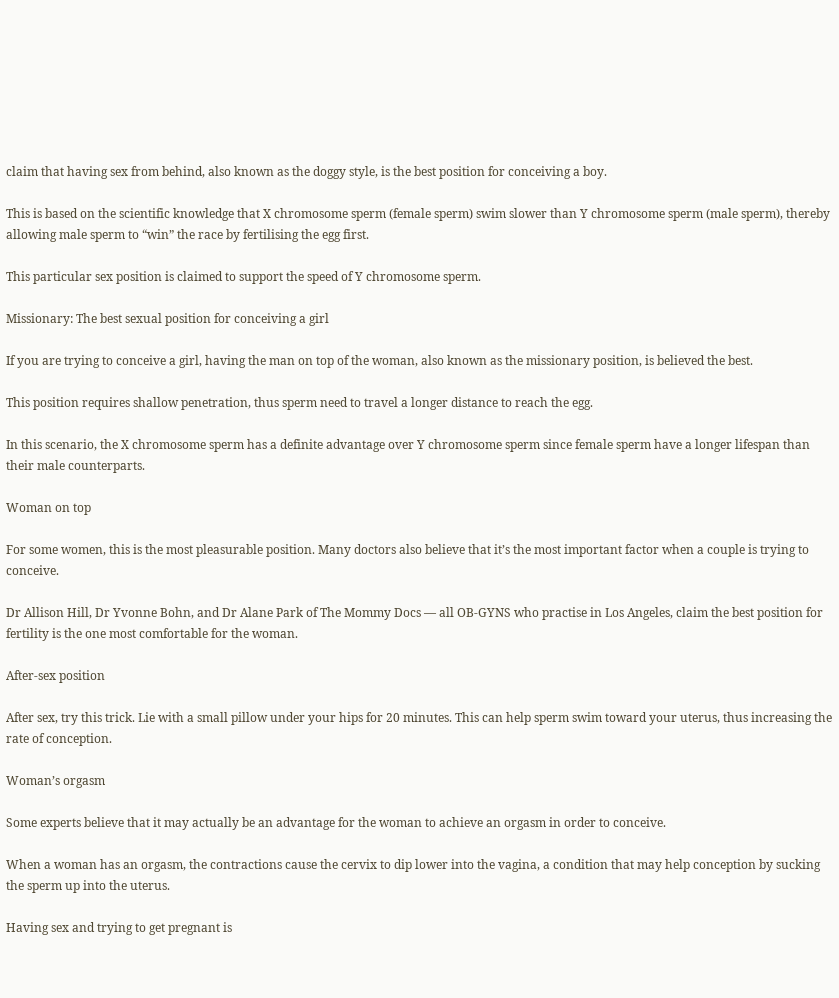claim that having sex from behind, also known as the doggy style, is the best position for conceiving a boy.

This is based on the scientific knowledge that X chromosome sperm (female sperm) swim slower than Y chromosome sperm (male sperm), thereby allowing male sperm to “win” the race by fertilising the egg first.

This particular sex position is claimed to support the speed of Y chromosome sperm.

Missionary: The best sexual position for conceiving a girl

If you are trying to conceive a girl, having the man on top of the woman, also known as the missionary position, is believed the best.

This position requires shallow penetration, thus sperm need to travel a longer distance to reach the egg.

In this scenario, the X chromosome sperm has a definite advantage over Y chromosome sperm since female sperm have a longer lifespan than their male counterparts.

Woman on top

For some women, this is the most pleasurable position. Many doctors also believe that it’s the most important factor when a couple is trying to conceive.

Dr Allison Hill, Dr Yvonne Bohn, and Dr Alane Park of The Mommy Docs — all OB-GYNS who practise in Los Angeles, claim the best position for fertility is the one most comfortable for the woman.

After-sex position

After sex, try this trick. Lie with a small pillow under your hips for 20 minutes. This can help sperm swim toward your uterus, thus increasing the rate of conception.

Woman’s orgasm

Some experts believe that it may actually be an advantage for the woman to achieve an orgasm in order to conceive.

When a woman has an orgasm, the contractions cause the cervix to dip lower into the vagina, a condition that may help conception by sucking the sperm up into the uterus.

Having sex and trying to get pregnant is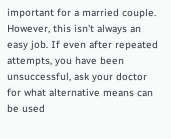important for a married couple. However, this isn’t always an easy job. If even after repeated attempts, you have been unsuccessful, ask your doctor for what alternative means can be used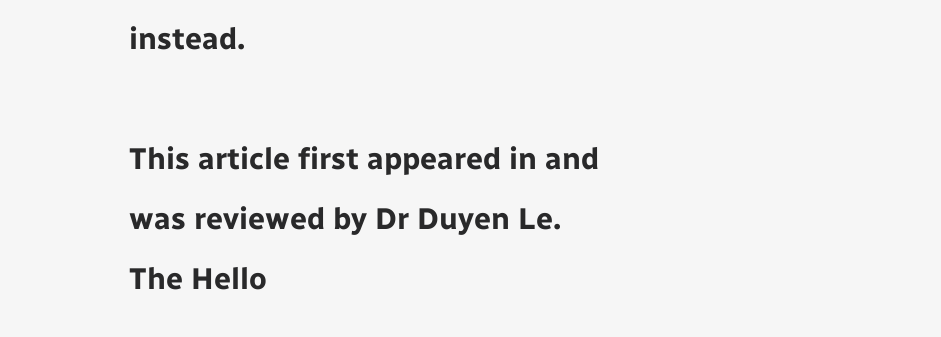instead.

This article first appeared in and was reviewed by Dr Duyen Le. The Hello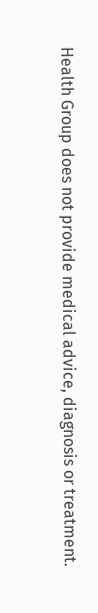Health Group does not provide medical advice, diagnosis or treatment.